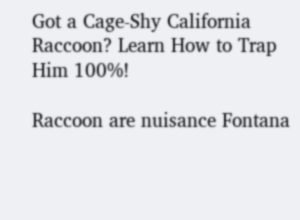Got a Cage-Shy California Raccoon? Learn How to Trap Him 100%!

Raccoon are nuisance Fontana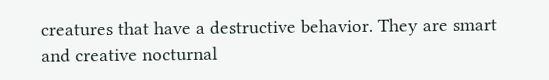creatures that have a destructive behavior. They are smart and creative nocturnal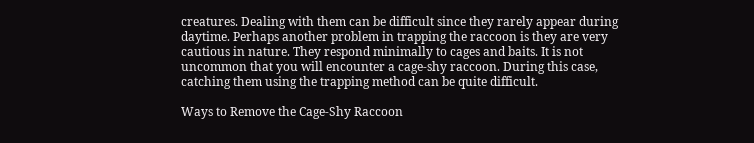creatures. Dealing with them can be difficult since they rarely appear during daytime. Perhaps another problem in trapping the raccoon is they are very cautious in nature. They respond minimally to cages and baits. It is not uncommon that you will encounter a cage-shy raccoon. During this case, catching them using the trapping method can be quite difficult.

Ways to Remove the Cage-Shy Raccoon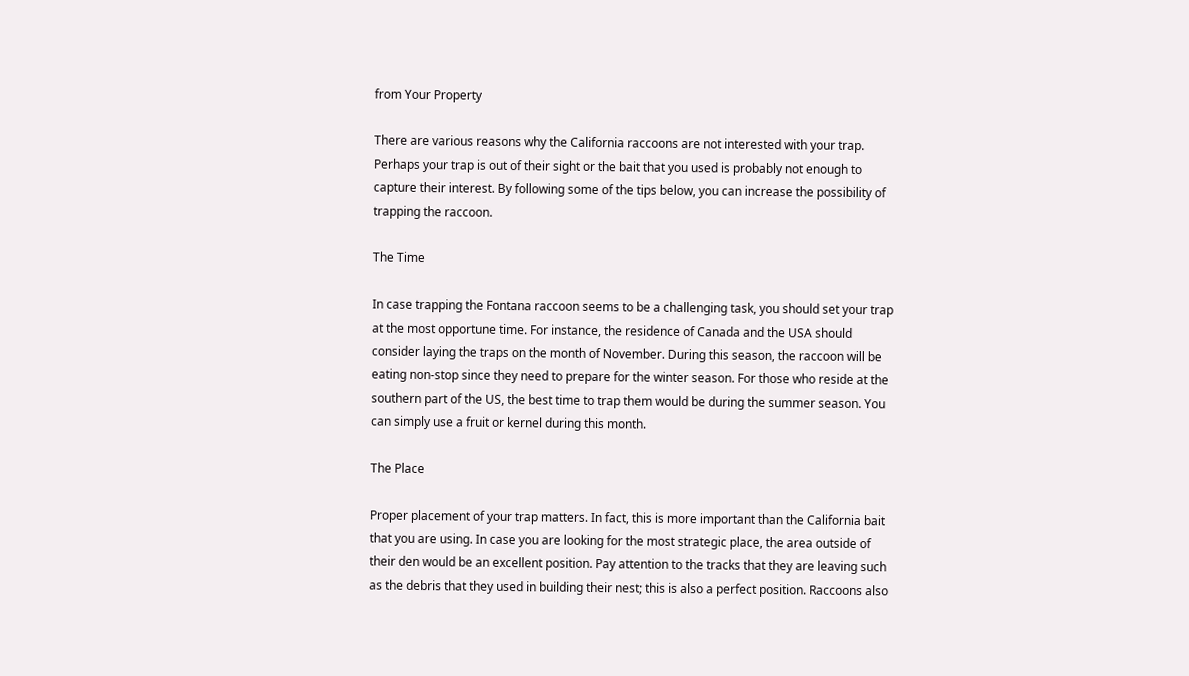from Your Property

There are various reasons why the California raccoons are not interested with your trap. Perhaps your trap is out of their sight or the bait that you used is probably not enough to capture their interest. By following some of the tips below, you can increase the possibility of trapping the raccoon.

The Time

In case trapping the Fontana raccoon seems to be a challenging task, you should set your trap at the most opportune time. For instance, the residence of Canada and the USA should consider laying the traps on the month of November. During this season, the raccoon will be eating non-stop since they need to prepare for the winter season. For those who reside at the southern part of the US, the best time to trap them would be during the summer season. You can simply use a fruit or kernel during this month.

The Place

Proper placement of your trap matters. In fact, this is more important than the California bait that you are using. In case you are looking for the most strategic place, the area outside of their den would be an excellent position. Pay attention to the tracks that they are leaving such as the debris that they used in building their nest; this is also a perfect position. Raccoons also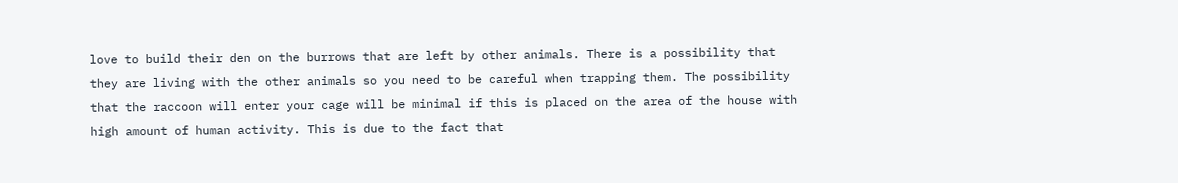love to build their den on the burrows that are left by other animals. There is a possibility that they are living with the other animals so you need to be careful when trapping them. The possibility that the raccoon will enter your cage will be minimal if this is placed on the area of the house with high amount of human activity. This is due to the fact that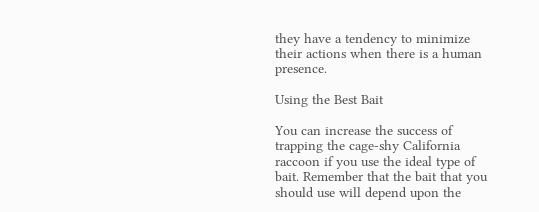they have a tendency to minimize their actions when there is a human presence.

Using the Best Bait

You can increase the success of trapping the cage-shy California raccoon if you use the ideal type of bait. Remember that the bait that you should use will depend upon the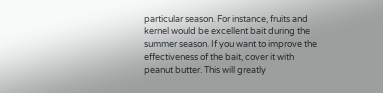particular season. For instance, fruits and kernel would be excellent bait during the summer season. If you want to improve the effectiveness of the bait, cover it with peanut butter. This will greatly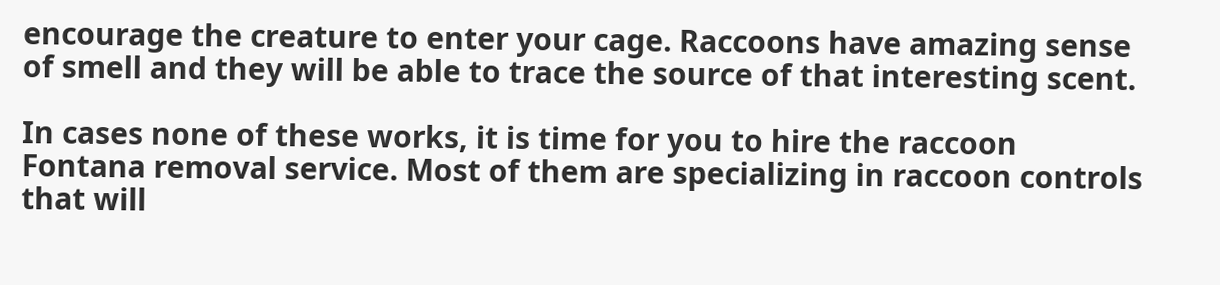encourage the creature to enter your cage. Raccoons have amazing sense of smell and they will be able to trace the source of that interesting scent.

In cases none of these works, it is time for you to hire the raccoon Fontana removal service. Most of them are specializing in raccoon controls that will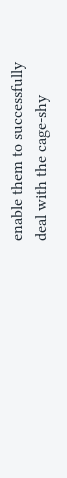enable them to successfully deal with the cage-shy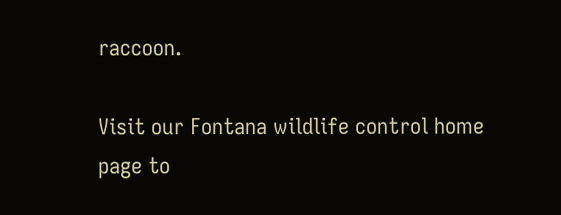raccoon.

Visit our Fontana wildlife control home page to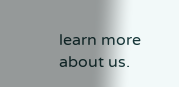learn more about us.